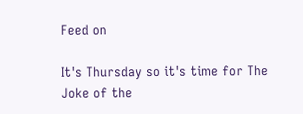Feed on

It's Thursday so it's time for The Joke of the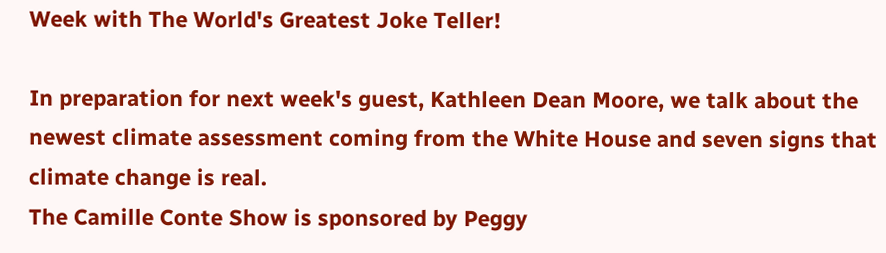Week with The World's Greatest Joke Teller!

In preparation for next week's guest, Kathleen Dean Moore, we talk about the newest climate assessment coming from the White House and seven signs that climate change is real.
The Camille Conte Show is sponsored by Peggy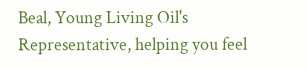Beal, Young Living Oil's Representative, helping you feel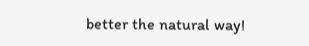better the natural way!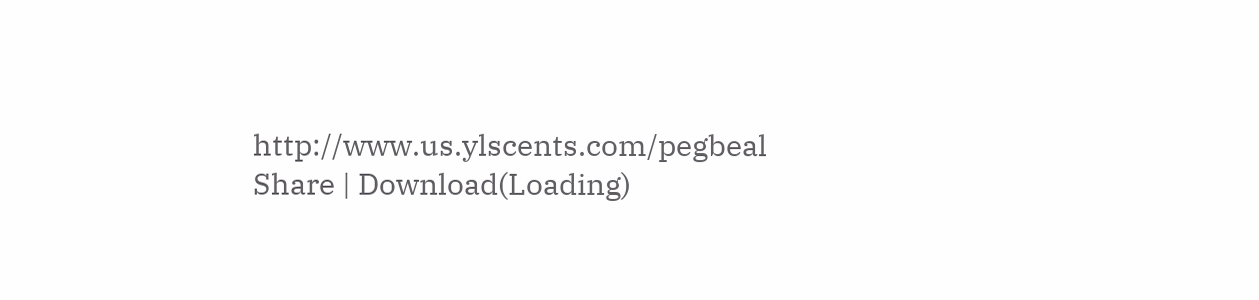http://www.us.ylscents.com/pegbeal
Share | Download(Loading)